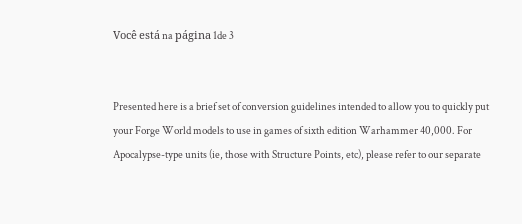Você está na página 1de 3


Presented here is a brief set of conversion guidelines intended to allow you to quickly put your Forge World models to use in games of sixth edition Warhammer 40,000. For Apocalypse-type units (ie, those with Structure Points, etc), please refer to our separate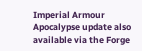Imperial Armour Apocalypse update also available via the Forge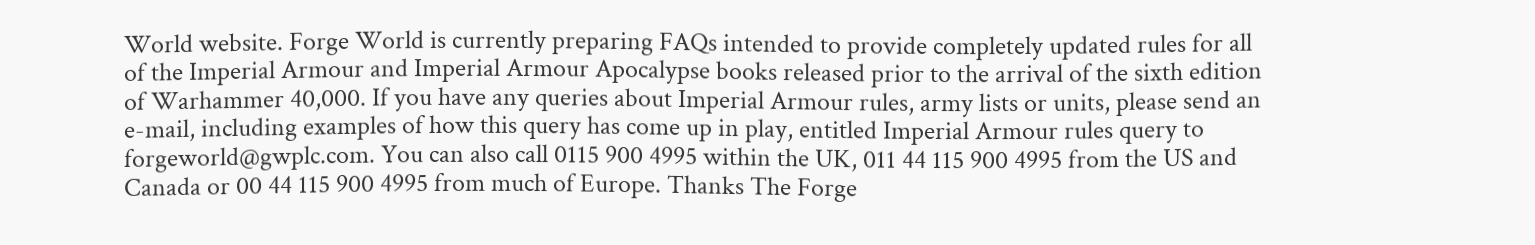World website. Forge World is currently preparing FAQs intended to provide completely updated rules for all of the Imperial Armour and Imperial Armour Apocalypse books released prior to the arrival of the sixth edition of Warhammer 40,000. If you have any queries about Imperial Armour rules, army lists or units, please send an e-mail, including examples of how this query has come up in play, entitled Imperial Armour rules query to forgeworld@gwplc.com. You can also call 0115 900 4995 within the UK, 011 44 115 900 4995 from the US and Canada or 00 44 115 900 4995 from much of Europe. Thanks The Forge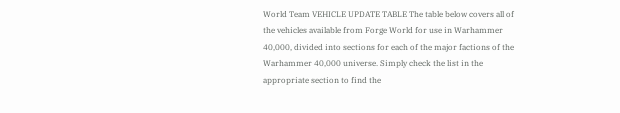World Team VEHICLE UPDATE TABLE The table below covers all of the vehicles available from Forge World for use in Warhammer 40,000, divided into sections for each of the major factions of the Warhammer 40,000 universe. Simply check the list in the appropriate section to find the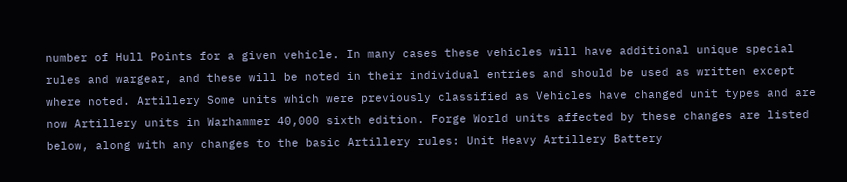number of Hull Points for a given vehicle. In many cases these vehicles will have additional unique special rules and wargear, and these will be noted in their individual entries and should be used as written except where noted. Artillery Some units which were previously classified as Vehicles have changed unit types and are now Artillery units in Warhammer 40,000 sixth edition. Forge World units affected by these changes are listed below, along with any changes to the basic Artillery rules: Unit Heavy Artillery Battery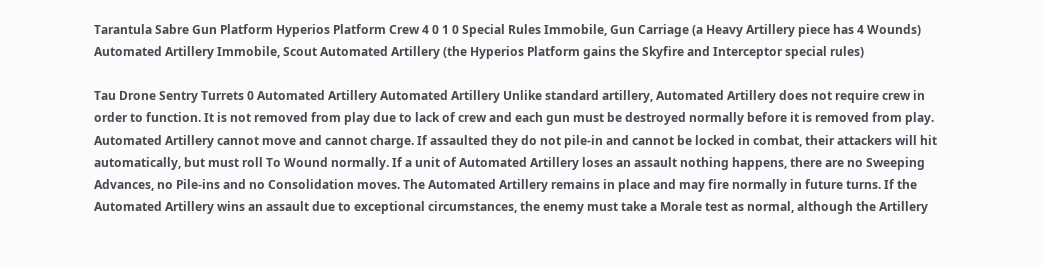Tarantula Sabre Gun Platform Hyperios Platform Crew 4 0 1 0 Special Rules Immobile, Gun Carriage (a Heavy Artillery piece has 4 Wounds) Automated Artillery Immobile, Scout Automated Artillery (the Hyperios Platform gains the Skyfire and Interceptor special rules)

Tau Drone Sentry Turrets 0 Automated Artillery Automated Artillery Unlike standard artillery, Automated Artillery does not require crew in order to function. It is not removed from play due to lack of crew and each gun must be destroyed normally before it is removed from play. Automated Artillery cannot move and cannot charge. If assaulted they do not pile-in and cannot be locked in combat, their attackers will hit automatically, but must roll To Wound normally. If a unit of Automated Artillery loses an assault nothing happens, there are no Sweeping Advances, no Pile-ins and no Consolidation moves. The Automated Artillery remains in place and may fire normally in future turns. If the Automated Artillery wins an assault due to exceptional circumstances, the enemy must take a Morale test as normal, although the Artillery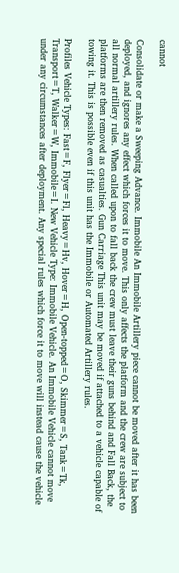cannot

Consolidate or make a Sweeping Advance. Immobile An Immobile Artillery piece cannot be moved after it has been deployed, and ignores any effect which forces it to move. This only affects the platform and the crew are subject to all normal artillery rules. When called upon to fall back the crew must leave their guns behind and Fall Back, the platforms are then removed as casualties. Gun Carriage This unit may be moved if attached to a vehicle capable of towing it. This is possible even if this unit has the Immobile or Automated Artillery rules.

Profiles Vehicle Types: Fast=F, Flyer=Fl, Heavy=Hv, Hover=H, Open-topped=O, Skimmer=S, Tank=Tk, Transport=T, Walker=W, Immobile=I. New Vehicle Type: Immobile Vehicle. An Immobile Vehicle cannot move under any circumstances after deployment. Any special rules which force it to move will instead cause the vehicle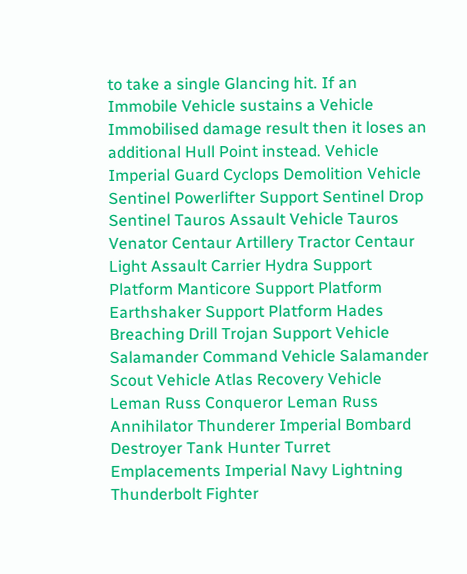to take a single Glancing hit. If an Immobile Vehicle sustains a Vehicle Immobilised damage result then it loses an additional Hull Point instead. Vehicle Imperial Guard Cyclops Demolition Vehicle Sentinel Powerlifter Support Sentinel Drop Sentinel Tauros Assault Vehicle Tauros Venator Centaur Artillery Tractor Centaur Light Assault Carrier Hydra Support Platform Manticore Support Platform Earthshaker Support Platform Hades Breaching Drill Trojan Support Vehicle Salamander Command Vehicle Salamander Scout Vehicle Atlas Recovery Vehicle Leman Russ Conqueror Leman Russ Annihilator Thunderer Imperial Bombard Destroyer Tank Hunter Turret Emplacements Imperial Navy Lightning Thunderbolt Fighter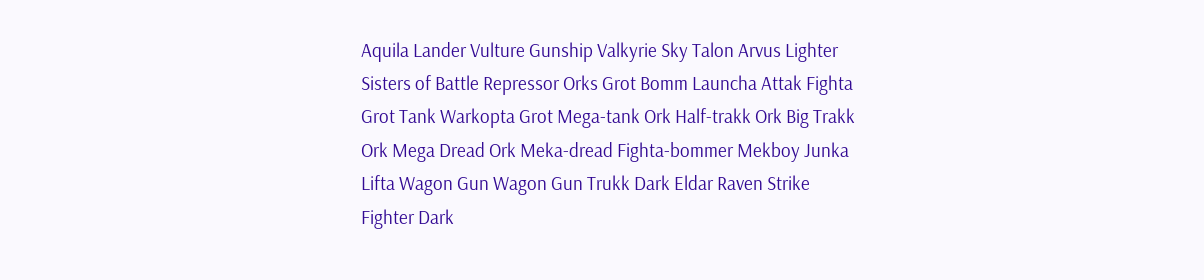Aquila Lander Vulture Gunship Valkyrie Sky Talon Arvus Lighter Sisters of Battle Repressor Orks Grot Bomm Launcha Attak Fighta Grot Tank Warkopta Grot Mega-tank Ork Half-trakk Ork Big Trakk Ork Mega Dread Ork Meka-dread Fighta-bommer Mekboy Junka Lifta Wagon Gun Wagon Gun Trukk Dark Eldar Raven Strike Fighter Dark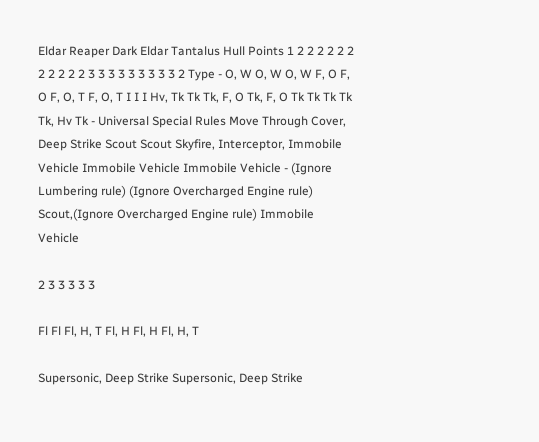Eldar Reaper Dark Eldar Tantalus Hull Points 1 2 2 2 2 2 2 2 2 2 2 2 3 3 3 3 3 3 3 3 3 2 Type - O, W O, W O, W F, O F, O F, O, T F, O, T I I I Hv, Tk Tk Tk, F, O Tk, F, O Tk Tk Tk Tk Tk, Hv Tk - Universal Special Rules Move Through Cover, Deep Strike Scout Scout Skyfire, Interceptor, Immobile Vehicle Immobile Vehicle Immobile Vehicle - (Ignore Lumbering rule) (Ignore Overcharged Engine rule) Scout,(Ignore Overcharged Engine rule) Immobile Vehicle

2 3 3 3 3 3

Fl Fl Fl, H, T Fl, H Fl, H Fl, H, T

Supersonic, Deep Strike Supersonic, Deep Strike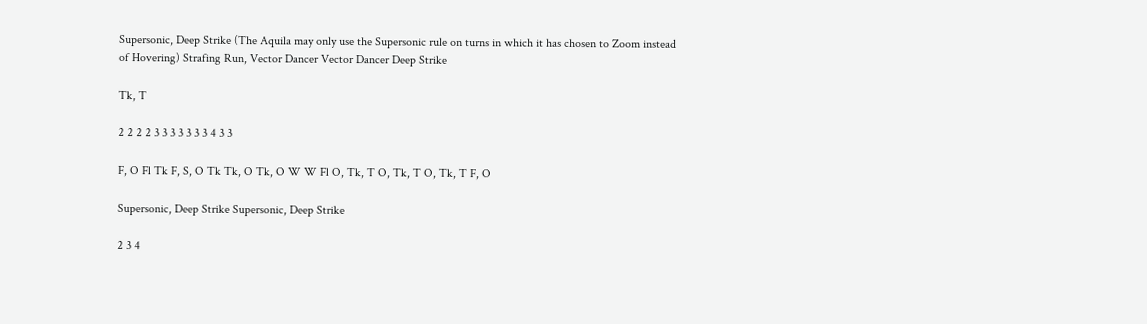Supersonic, Deep Strike (The Aquila may only use the Supersonic rule on turns in which it has chosen to Zoom instead of Hovering) Strafing Run, Vector Dancer Vector Dancer Deep Strike

Tk, T

2 2 2 2 3 3 3 3 3 3 3 4 3 3

F, O Fl Tk F, S, O Tk Tk, O Tk, O W W Fl O, Tk, T O, Tk, T O, Tk, T F, O

Supersonic, Deep Strike Supersonic, Deep Strike

2 3 4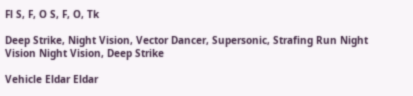Fl S, F, O S, F, O, Tk

Deep Strike, Night Vision, Vector Dancer, Supersonic, Strafing Run Night Vision Night Vision, Deep Strike

Vehicle Eldar Eldar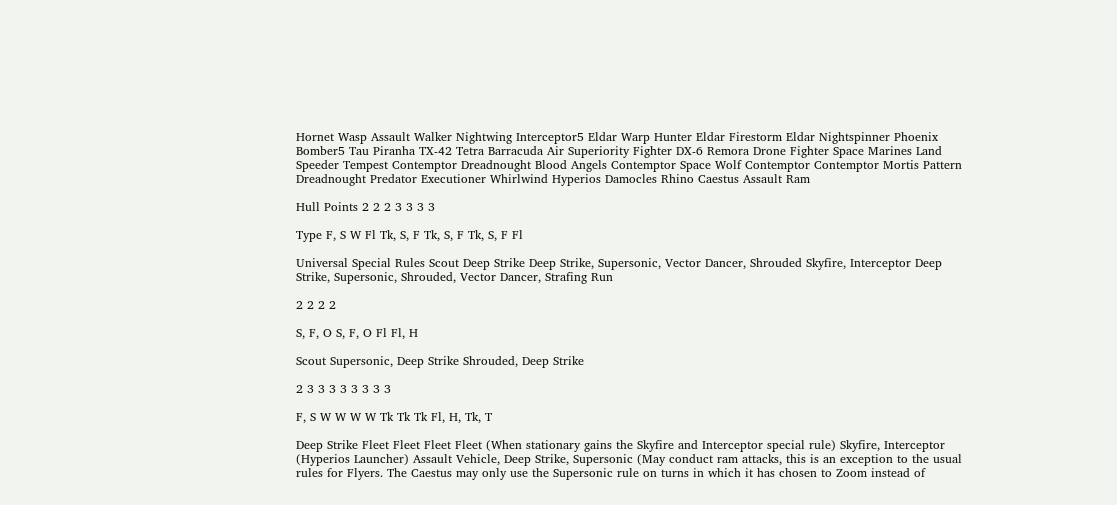Hornet Wasp Assault Walker Nightwing Interceptor5 Eldar Warp Hunter Eldar Firestorm Eldar Nightspinner Phoenix Bomber5 Tau Piranha TX-42 Tetra Barracuda Air Superiority Fighter DX-6 Remora Drone Fighter Space Marines Land Speeder Tempest Contemptor Dreadnought Blood Angels Contemptor Space Wolf Contemptor Contemptor Mortis Pattern Dreadnought Predator Executioner Whirlwind Hyperios Damocles Rhino Caestus Assault Ram

Hull Points 2 2 2 3 3 3 3

Type F, S W Fl Tk, S, F Tk, S, F Tk, S, F Fl

Universal Special Rules Scout Deep Strike Deep Strike, Supersonic, Vector Dancer, Shrouded Skyfire, Interceptor Deep Strike, Supersonic, Shrouded, Vector Dancer, Strafing Run

2 2 2 2

S, F, O S, F, O Fl Fl, H

Scout Supersonic, Deep Strike Shrouded, Deep Strike

2 3 3 3 3 3 3 3 3

F, S W W W W Tk Tk Tk Fl, H, Tk, T

Deep Strike Fleet Fleet Fleet Fleet (When stationary gains the Skyfire and Interceptor special rule) Skyfire, Interceptor (Hyperios Launcher) Assault Vehicle, Deep Strike, Supersonic (May conduct ram attacks, this is an exception to the usual rules for Flyers. The Caestus may only use the Supersonic rule on turns in which it has chosen to Zoom instead of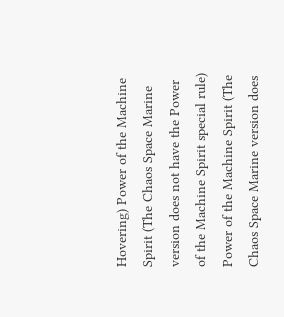Hovering) Power of the Machine Spirit (The Chaos Space Marine version does not have the Power of the Machine Spirit special rule) Power of the Machine Spirit (The Chaos Space Marine version does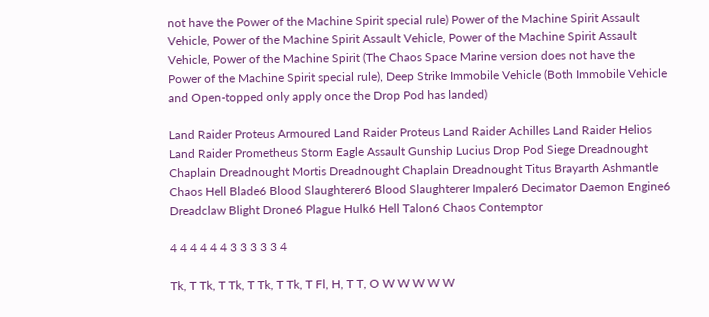not have the Power of the Machine Spirit special rule) Power of the Machine Spirit Assault Vehicle, Power of the Machine Spirit Assault Vehicle, Power of the Machine Spirit Assault Vehicle, Power of the Machine Spirit (The Chaos Space Marine version does not have the Power of the Machine Spirit special rule), Deep Strike Immobile Vehicle (Both Immobile Vehicle and Open-topped only apply once the Drop Pod has landed)

Land Raider Proteus Armoured Land Raider Proteus Land Raider Achilles Land Raider Helios Land Raider Prometheus Storm Eagle Assault Gunship Lucius Drop Pod Siege Dreadnought Chaplain Dreadnought Mortis Dreadnought Chaplain Dreadnought Titus Brayarth Ashmantle Chaos Hell Blade6 Blood Slaughterer6 Blood Slaughterer Impaler6 Decimator Daemon Engine6 Dreadclaw Blight Drone6 Plague Hulk6 Hell Talon6 Chaos Contemptor

4 4 4 4 4 4 3 3 3 3 3 4

Tk, T Tk, T Tk, T Tk, T Tk, T Fl, H, T T, O W W W W W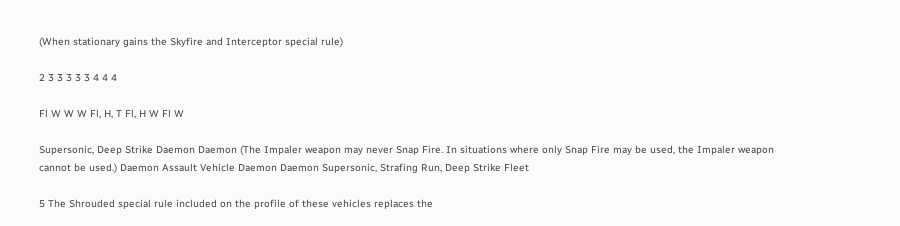(When stationary gains the Skyfire and Interceptor special rule)

2 3 3 3 3 3 4 4 4

Fl W W W Fl, H, T Fl, H W Fl W

Supersonic, Deep Strike Daemon Daemon (The Impaler weapon may never Snap Fire. In situations where only Snap Fire may be used, the Impaler weapon cannot be used.) Daemon Assault Vehicle Daemon Daemon Supersonic, Strafing Run, Deep Strike Fleet

5 The Shrouded special rule included on the profile of these vehicles replaces the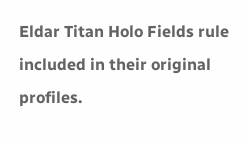Eldar Titan Holo Fields rule included in their original profiles.